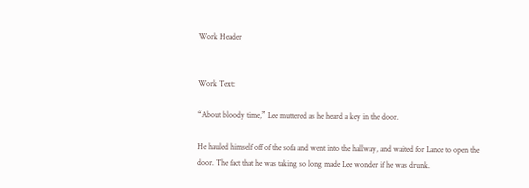Work Header


Work Text:

“About bloody time,” Lee muttered as he heard a key in the door.

He hauled himself off of the sofa and went into the hallway, and waited for Lance to open the door. The fact that he was taking so long made Lee wonder if he was drunk.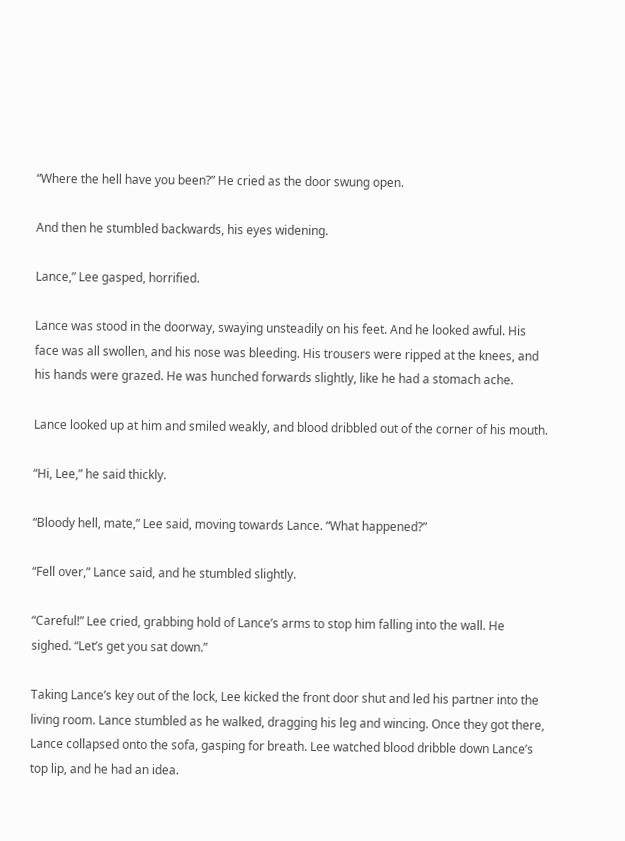“Where the hell have you been?” He cried as the door swung open.

And then he stumbled backwards, his eyes widening.

Lance,” Lee gasped, horrified.

Lance was stood in the doorway, swaying unsteadily on his feet. And he looked awful. His face was all swollen, and his nose was bleeding. His trousers were ripped at the knees, and his hands were grazed. He was hunched forwards slightly, like he had a stomach ache.

Lance looked up at him and smiled weakly, and blood dribbled out of the corner of his mouth.

“Hi, Lee,” he said thickly.

“Bloody hell, mate,” Lee said, moving towards Lance. “What happened?”

“Fell over,” Lance said, and he stumbled slightly.

“Careful!” Lee cried, grabbing hold of Lance’s arms to stop him falling into the wall. He sighed. “Let’s get you sat down.”

Taking Lance’s key out of the lock, Lee kicked the front door shut and led his partner into the living room. Lance stumbled as he walked, dragging his leg and wincing. Once they got there, Lance collapsed onto the sofa, gasping for breath. Lee watched blood dribble down Lance’s top lip, and he had an idea.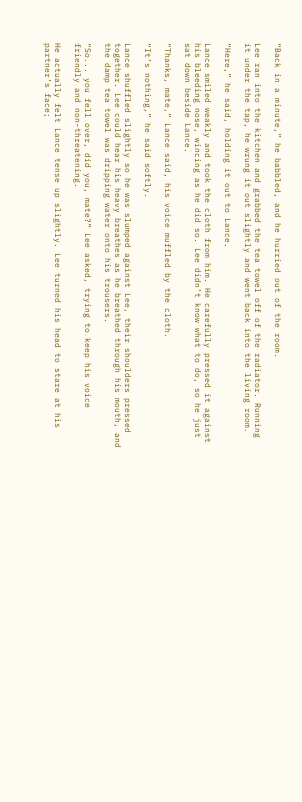“Back in a minute,” he babbled, and he hurried out of the room.

Lee ran into the kitchen and grabbed the tea towel off of the radiator. Running it under the tap, he wrung it out slightly and went back into the living room.

“Here,” he said, holding it out to Lance.

Lance smiled weakly and took the cloth from him. He carefully pressed it against his bleeding nose, wincing as he did so. Lee didn’t know what to do, so he just sat down beside Lance.

“Thanks, mate,” Lance said, his voice muffled by the cloth.

“It’s nothing,” he said softly.

Lance shuffled slightly so he was slumped against Lee, their shoulders pressed together. Lee could hear his heavy breathes as he breathed through his mouth, and the damp tea towel was dripping water onto his trousers.

“So... you fell over, did you, mate?” Lee asked, trying to keep his voice friendly and non-threatening.

He actually felt Lance tense up slightly. Lee turned his head to stare at his partner’s face;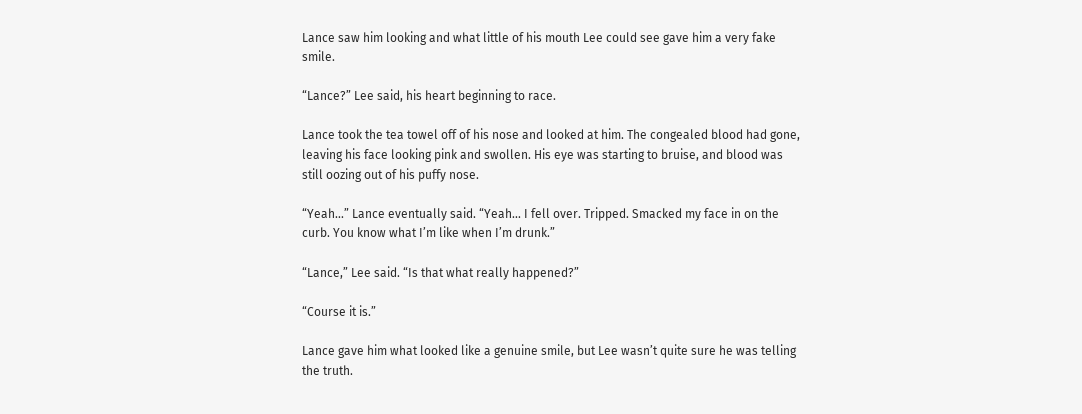Lance saw him looking and what little of his mouth Lee could see gave him a very fake smile.

“Lance?” Lee said, his heart beginning to race.

Lance took the tea towel off of his nose and looked at him. The congealed blood had gone, leaving his face looking pink and swollen. His eye was starting to bruise, and blood was still oozing out of his puffy nose.

“Yeah...” Lance eventually said. “Yeah... I fell over. Tripped. Smacked my face in on the curb. You know what I’m like when I’m drunk.”

“Lance,” Lee said. “Is that what really happened?”

“Course it is.”

Lance gave him what looked like a genuine smile, but Lee wasn’t quite sure he was telling the truth.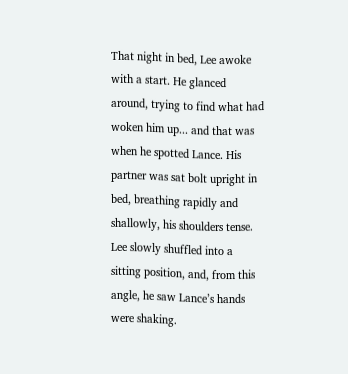That night in bed, Lee awoke with a start. He glanced around, trying to find what had woken him up... and that was when he spotted Lance. His partner was sat bolt upright in bed, breathing rapidly and shallowly, his shoulders tense. Lee slowly shuffled into a sitting position, and, from this angle, he saw Lance’s hands were shaking.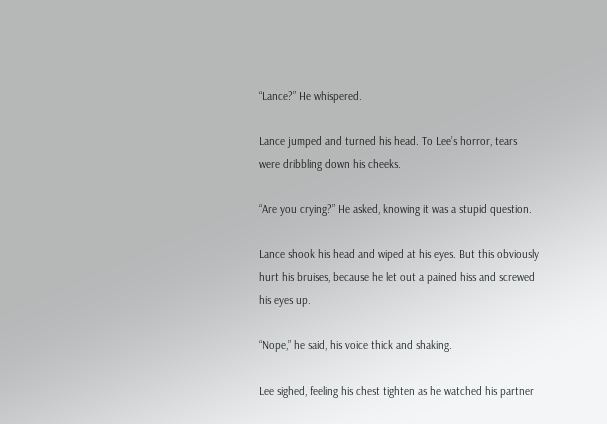“Lance?” He whispered.

Lance jumped and turned his head. To Lee’s horror, tears were dribbling down his cheeks.

“Are you crying?” He asked, knowing it was a stupid question.

Lance shook his head and wiped at his eyes. But this obviously hurt his bruises, because he let out a pained hiss and screwed his eyes up.

“Nope,” he said, his voice thick and shaking.

Lee sighed, feeling his chest tighten as he watched his partner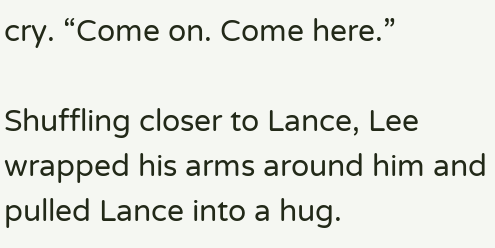cry. “Come on. Come here.”

Shuffling closer to Lance, Lee wrapped his arms around him and pulled Lance into a hug.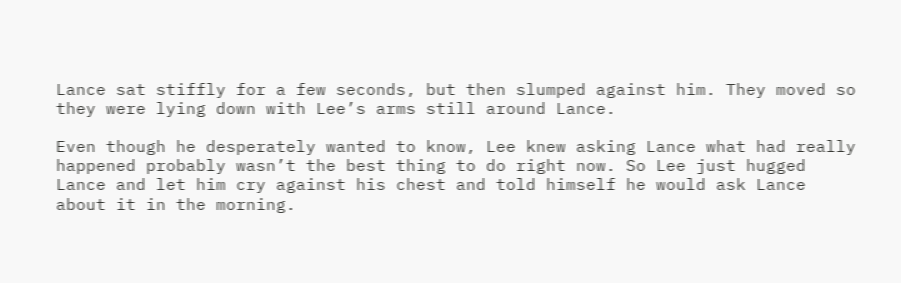Lance sat stiffly for a few seconds, but then slumped against him. They moved so they were lying down with Lee’s arms still around Lance.

Even though he desperately wanted to know, Lee knew asking Lance what had really happened probably wasn’t the best thing to do right now. So Lee just hugged Lance and let him cry against his chest and told himself he would ask Lance about it in the morning.